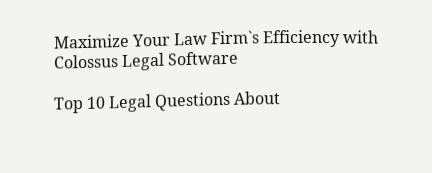Maximize Your Law Firm`s Efficiency with Colossus Legal Software

Top 10 Legal Questions About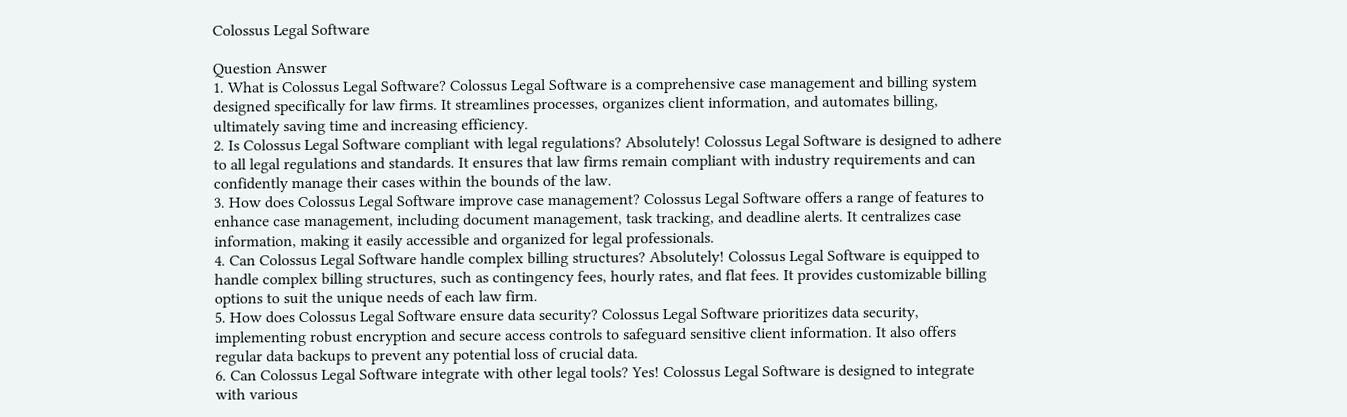Colossus Legal Software

Question Answer
1. What is Colossus Legal Software? Colossus Legal Software is a comprehensive case management and billing system designed specifically for law firms. It streamlines processes, organizes client information, and automates billing, ultimately saving time and increasing efficiency.
2. Is Colossus Legal Software compliant with legal regulations? Absolutely! Colossus Legal Software is designed to adhere to all legal regulations and standards. It ensures that law firms remain compliant with industry requirements and can confidently manage their cases within the bounds of the law.
3. How does Colossus Legal Software improve case management? Colossus Legal Software offers a range of features to enhance case management, including document management, task tracking, and deadline alerts. It centralizes case information, making it easily accessible and organized for legal professionals.
4. Can Colossus Legal Software handle complex billing structures? Absolutely! Colossus Legal Software is equipped to handle complex billing structures, such as contingency fees, hourly rates, and flat fees. It provides customizable billing options to suit the unique needs of each law firm.
5. How does Colossus Legal Software ensure data security? Colossus Legal Software prioritizes data security, implementing robust encryption and secure access controls to safeguard sensitive client information. It also offers regular data backups to prevent any potential loss of crucial data.
6. Can Colossus Legal Software integrate with other legal tools? Yes! Colossus Legal Software is designed to integrate with various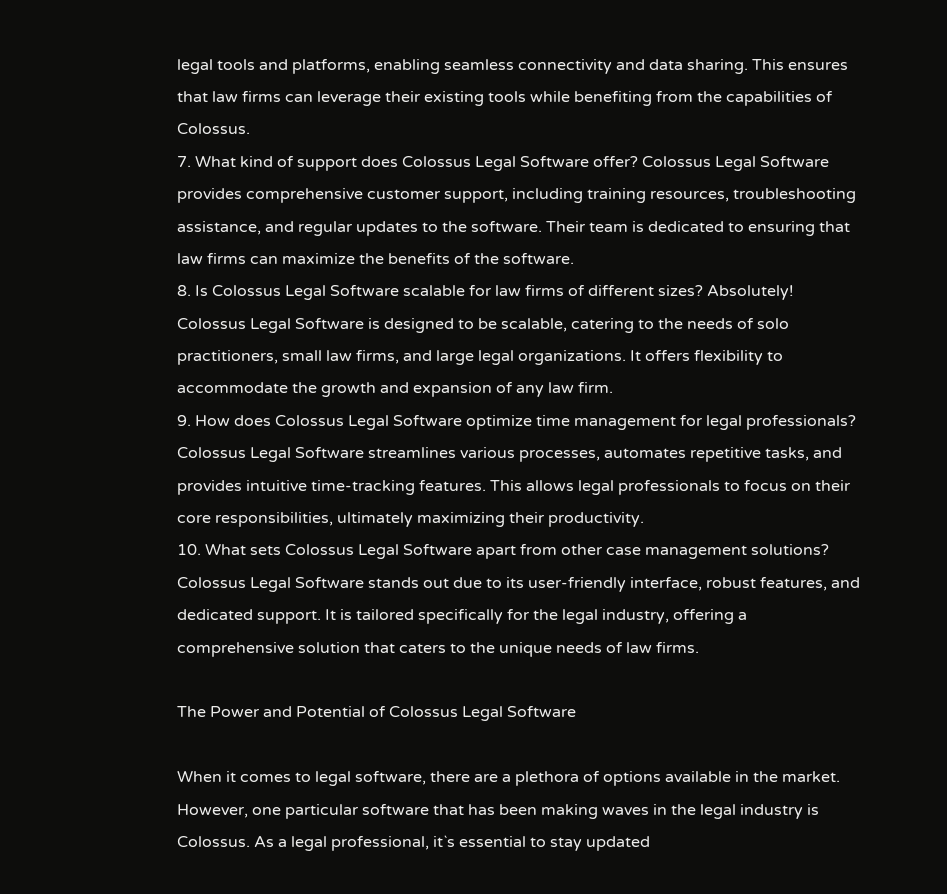legal tools and platforms, enabling seamless connectivity and data sharing. This ensures that law firms can leverage their existing tools while benefiting from the capabilities of Colossus.
7. What kind of support does Colossus Legal Software offer? Colossus Legal Software provides comprehensive customer support, including training resources, troubleshooting assistance, and regular updates to the software. Their team is dedicated to ensuring that law firms can maximize the benefits of the software.
8. Is Colossus Legal Software scalable for law firms of different sizes? Absolutely! Colossus Legal Software is designed to be scalable, catering to the needs of solo practitioners, small law firms, and large legal organizations. It offers flexibility to accommodate the growth and expansion of any law firm.
9. How does Colossus Legal Software optimize time management for legal professionals? Colossus Legal Software streamlines various processes, automates repetitive tasks, and provides intuitive time-tracking features. This allows legal professionals to focus on their core responsibilities, ultimately maximizing their productivity.
10. What sets Colossus Legal Software apart from other case management solutions? Colossus Legal Software stands out due to its user-friendly interface, robust features, and dedicated support. It is tailored specifically for the legal industry, offering a comprehensive solution that caters to the unique needs of law firms.

The Power and Potential of Colossus Legal Software

When it comes to legal software, there are a plethora of options available in the market. However, one particular software that has been making waves in the legal industry is Colossus. As a legal professional, it`s essential to stay updated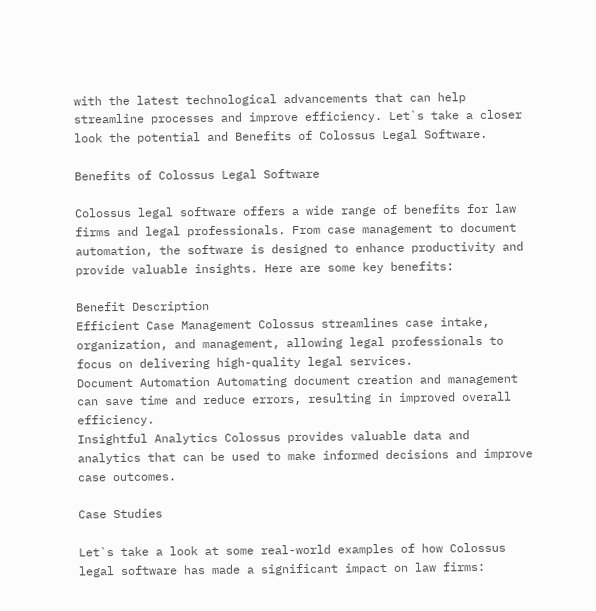with the latest technological advancements that can help streamline processes and improve efficiency. Let`s take a closer look the potential and Benefits of Colossus Legal Software.

Benefits of Colossus Legal Software

Colossus legal software offers a wide range of benefits for law firms and legal professionals. From case management to document automation, the software is designed to enhance productivity and provide valuable insights. Here are some key benefits:

Benefit Description
Efficient Case Management Colossus streamlines case intake, organization, and management, allowing legal professionals to focus on delivering high-quality legal services.
Document Automation Automating document creation and management can save time and reduce errors, resulting in improved overall efficiency.
Insightful Analytics Colossus provides valuable data and analytics that can be used to make informed decisions and improve case outcomes.

Case Studies

Let`s take a look at some real-world examples of how Colossus legal software has made a significant impact on law firms: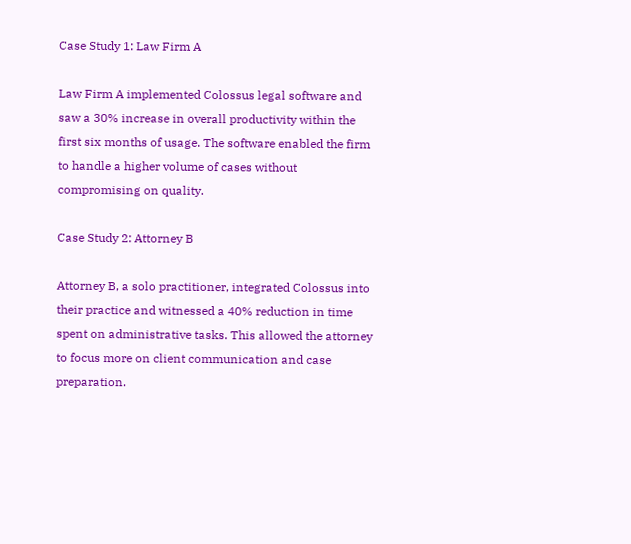Case Study 1: Law Firm A

Law Firm A implemented Colossus legal software and saw a 30% increase in overall productivity within the first six months of usage. The software enabled the firm to handle a higher volume of cases without compromising on quality.

Case Study 2: Attorney B

Attorney B, a solo practitioner, integrated Colossus into their practice and witnessed a 40% reduction in time spent on administrative tasks. This allowed the attorney to focus more on client communication and case preparation.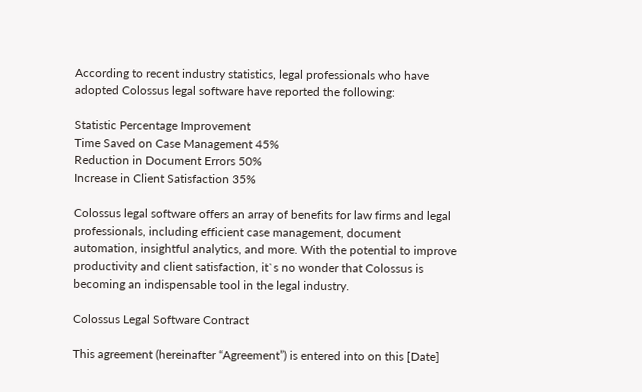According to recent industry statistics, legal professionals who have adopted Colossus legal software have reported the following:

Statistic Percentage Improvement
Time Saved on Case Management 45%
Reduction in Document Errors 50%
Increase in Client Satisfaction 35%

Colossus legal software offers an array of benefits for law firms and legal professionals, including efficient case management, document automation, insightful analytics, and more. With the potential to improve productivity and client satisfaction, it`s no wonder that Colossus is becoming an indispensable tool in the legal industry.

Colossus Legal Software Contract

This agreement (hereinafter “Agreement”) is entered into on this [Date]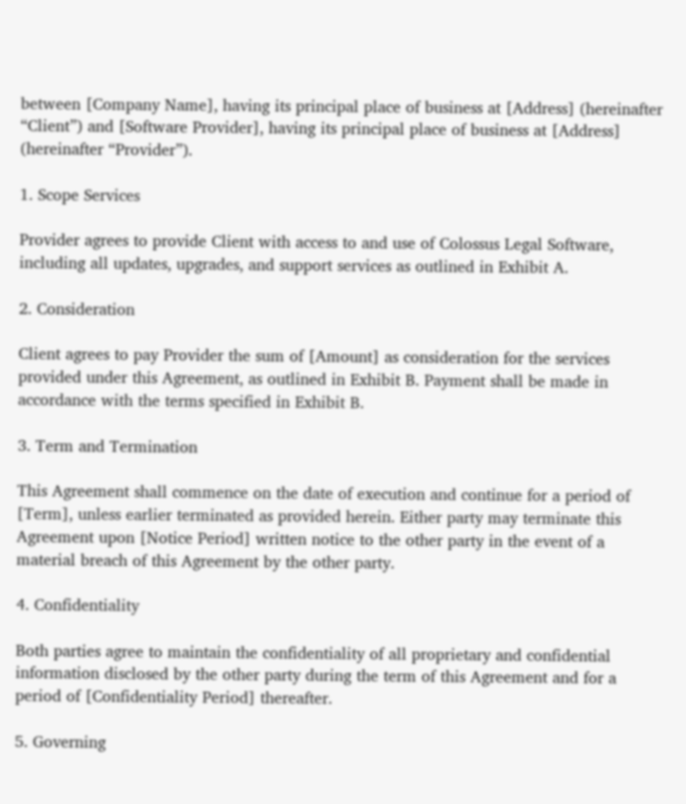between [Company Name], having its principal place of business at [Address] (hereinafter “Client”) and [Software Provider], having its principal place of business at [Address] (hereinafter “Provider”).

1. Scope Services

Provider agrees to provide Client with access to and use of Colossus Legal Software, including all updates, upgrades, and support services as outlined in Exhibit A.

2. Consideration

Client agrees to pay Provider the sum of [Amount] as consideration for the services provided under this Agreement, as outlined in Exhibit B. Payment shall be made in accordance with the terms specified in Exhibit B.

3. Term and Termination

This Agreement shall commence on the date of execution and continue for a period of [Term], unless earlier terminated as provided herein. Either party may terminate this Agreement upon [Notice Period] written notice to the other party in the event of a material breach of this Agreement by the other party.

4. Confidentiality

Both parties agree to maintain the confidentiality of all proprietary and confidential information disclosed by the other party during the term of this Agreement and for a period of [Confidentiality Period] thereafter.

5. Governing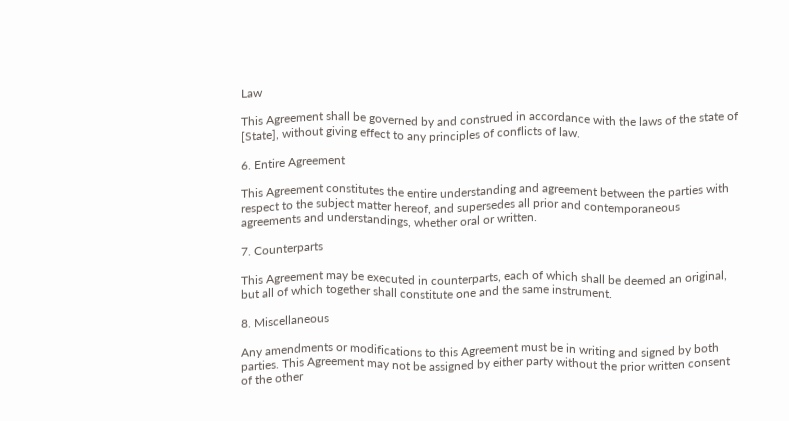Law

This Agreement shall be governed by and construed in accordance with the laws of the state of [State], without giving effect to any principles of conflicts of law.

6. Entire Agreement

This Agreement constitutes the entire understanding and agreement between the parties with respect to the subject matter hereof, and supersedes all prior and contemporaneous agreements and understandings, whether oral or written.

7. Counterparts

This Agreement may be executed in counterparts, each of which shall be deemed an original, but all of which together shall constitute one and the same instrument.

8. Miscellaneous

Any amendments or modifications to this Agreement must be in writing and signed by both parties. This Agreement may not be assigned by either party without the prior written consent of the other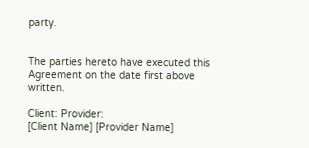party.


The parties hereto have executed this Agreement on the date first above written.

Client: Provider:
[Client Name] [Provider Name]